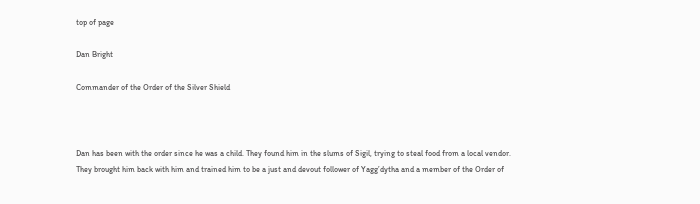top of page

Dan Bright

Commander of the Order of the Silver Shield



Dan has been with the order since he was a child. They found him in the slums of Sigil, trying to steal food from a local vendor. They brought him back with him and trained him to be a just and devout follower of Yagg’dytha and a member of the Order of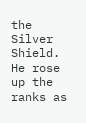the Silver Shield. He rose up the ranks as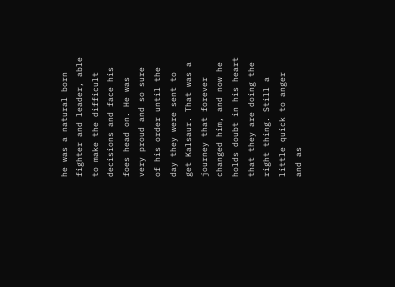he was a natural born fighter and leader, able to make the difficult decisions and face his foes head on. He was very proud and so sure of his order until the day they were sent to get Kalsaur. That was a journey that forever changed him, and now he holds doubt in his heart that they are doing the right thing. Still a little quick to anger and as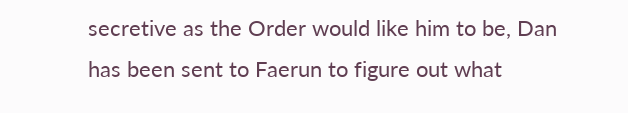secretive as the Order would like him to be, Dan has been sent to Faerun to figure out what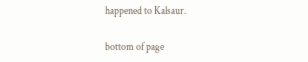happened to Kalsaur.

bottom of page